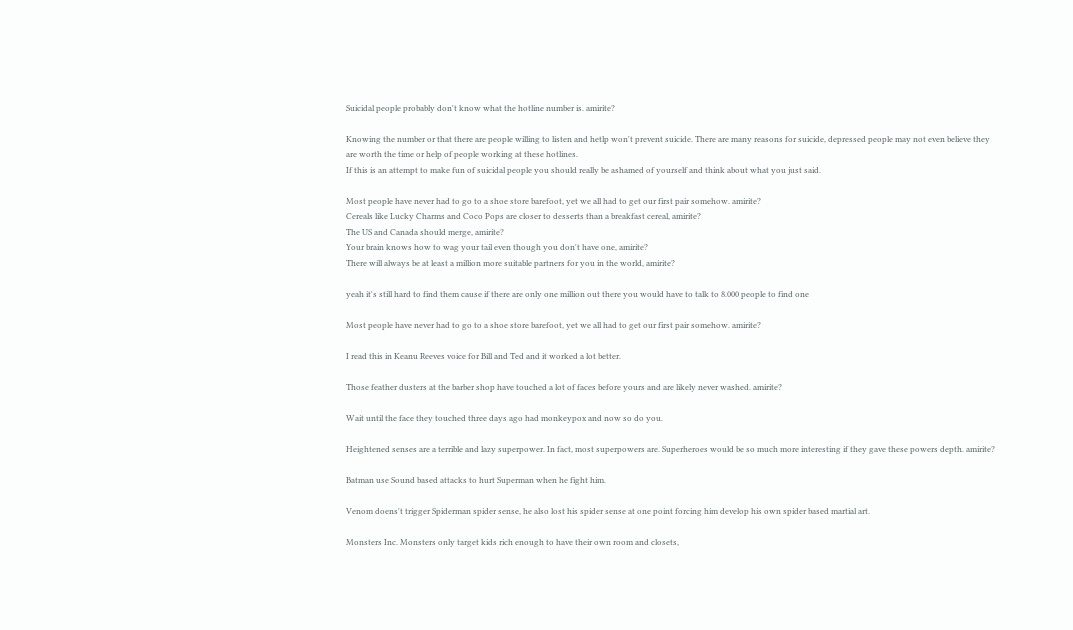Suicidal people probably don't know what the hotline number is. amirite?

Knowing the number or that there are people willing to listen and hetlp won't prevent suicide. There are many reasons for suicide, depressed people may not even believe they are worth the time or help of people working at these hotlines.
If this is an attempt to make fun of suicidal people you should really be ashamed of yourself and think about what you just said.

Most people have never had to go to a shoe store barefoot, yet we all had to get our first pair somehow. amirite?
Cereals like Lucky Charms and Coco Pops are closer to desserts than a breakfast cereal, amirite?
The US and Canada should merge, amirite?
Your brain knows how to wag your tail even though you don't have one, amirite?
There will always be at least a million more suitable partners for you in the world, amirite?

yeah it's still hard to find them cause if there are only one million out there you would have to talk to 8.000 people to find one

Most people have never had to go to a shoe store barefoot, yet we all had to get our first pair somehow. amirite?

I read this in Keanu Reeves voice for Bill and Ted and it worked a lot better.

Those feather dusters at the barber shop have touched a lot of faces before yours and are likely never washed. amirite?

Wait until the face they touched three days ago had monkeypox and now so do you.

Heightened senses are a terrible and lazy superpower. In fact, most superpowers are. Superheroes would be so much more interesting if they gave these powers depth. amirite?

Batman use Sound based attacks to hurt Superman when he fight him.

Venom doens't trigger Spiderman spider sense, he also lost his spider sense at one point forcing him develop his own spider based martial art.

Monsters Inc. Monsters only target kids rich enough to have their own room and closets,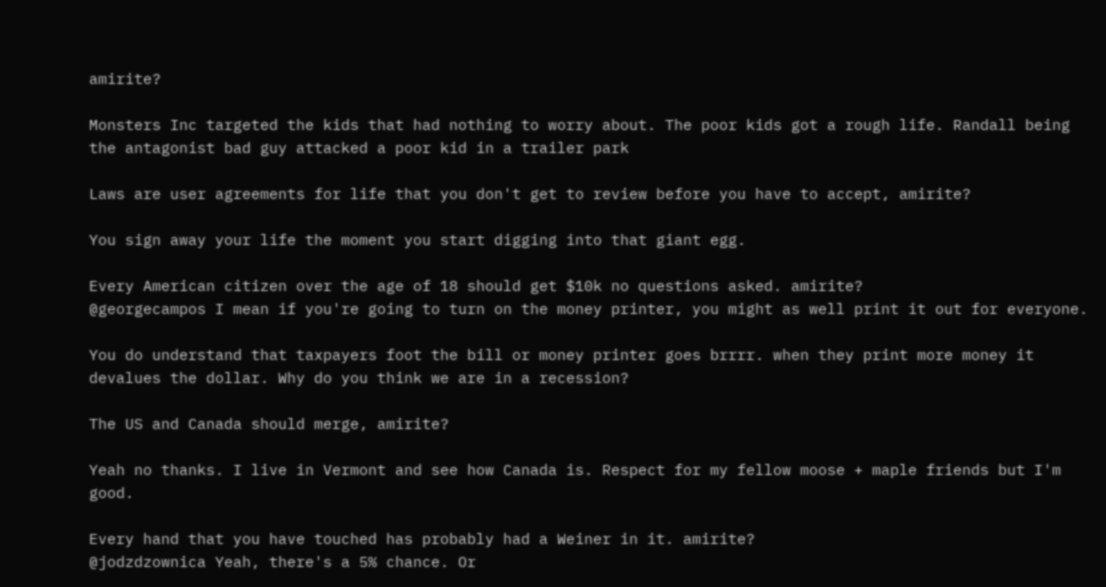amirite?

Monsters Inc targeted the kids that had nothing to worry about. The poor kids got a rough life. Randall being the antagonist bad guy attacked a poor kid in a trailer park

Laws are user agreements for life that you don't get to review before you have to accept, amirite?

You sign away your life the moment you start digging into that giant egg.

Every American citizen over the age of 18 should get $10k no questions asked. amirite?
@georgecampos I mean if you're going to turn on the money printer, you might as well print it out for everyone.

You do understand that taxpayers foot the bill or money printer goes brrrr. when they print more money it devalues the dollar. Why do you think we are in a recession?

The US and Canada should merge, amirite?

Yeah no thanks. I live in Vermont and see how Canada is. Respect for my fellow moose + maple friends but I'm good.

Every hand that you have touched has probably had a Weiner in it. amirite?
@jodzdzownica Yeah, there's a 5% chance. Or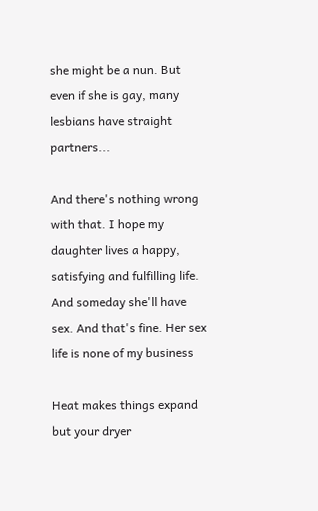she might be a nun. But even if she is gay, many lesbians have straight partners...

And there's nothing wrong with that. I hope my daughter lives a happy, satisfying and fulfilling life. And someday she'll have sex. And that's fine. Her sex life is none of my business

Heat makes things expand but your dryer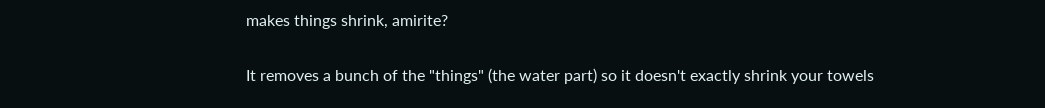makes things shrink, amirite?

It removes a bunch of the "things" (the water part) so it doesn't exactly shrink your towels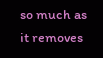so much as it removes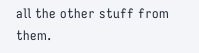all the other stuff from them.